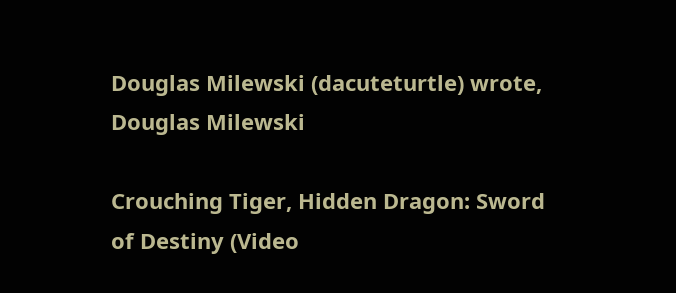Douglas Milewski (dacuteturtle) wrote,
Douglas Milewski

Crouching Tiger, Hidden Dragon: Sword of Destiny (Video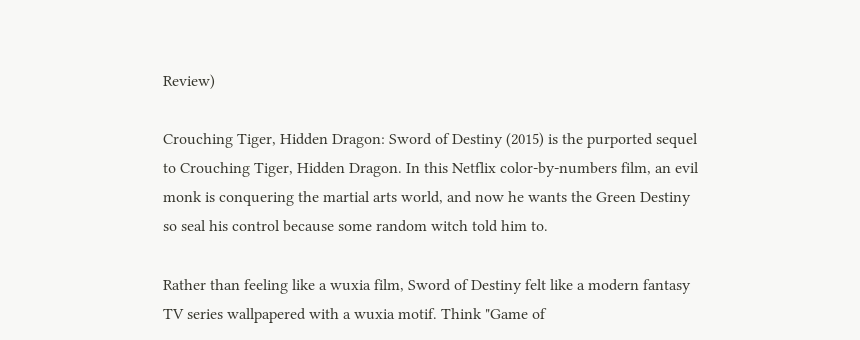Review)

Crouching Tiger, Hidden Dragon: Sword of Destiny (2015) is the purported sequel to Crouching Tiger, Hidden Dragon. In this Netflix color-by-numbers film, an evil monk is conquering the martial arts world, and now he wants the Green Destiny so seal his control because some random witch told him to.

Rather than feeling like a wuxia film, Sword of Destiny felt like a modern fantasy TV series wallpapered with a wuxia motif. Think "Game of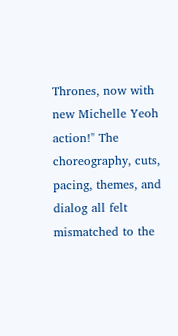Thrones, now with new Michelle Yeoh action!" The choreography, cuts, pacing, themes, and dialog all felt mismatched to the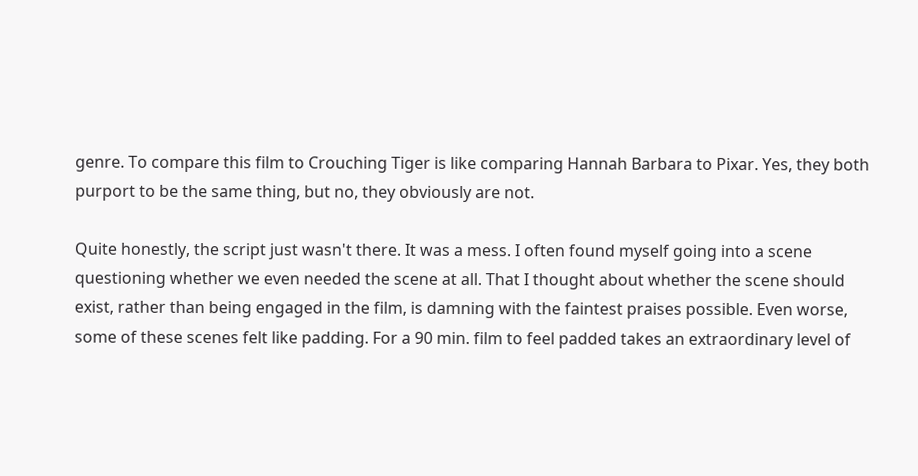genre. To compare this film to Crouching Tiger is like comparing Hannah Barbara to Pixar. Yes, they both purport to be the same thing, but no, they obviously are not.

Quite honestly, the script just wasn't there. It was a mess. I often found myself going into a scene questioning whether we even needed the scene at all. That I thought about whether the scene should exist, rather than being engaged in the film, is damning with the faintest praises possible. Even worse, some of these scenes felt like padding. For a 90 min. film to feel padded takes an extraordinary level of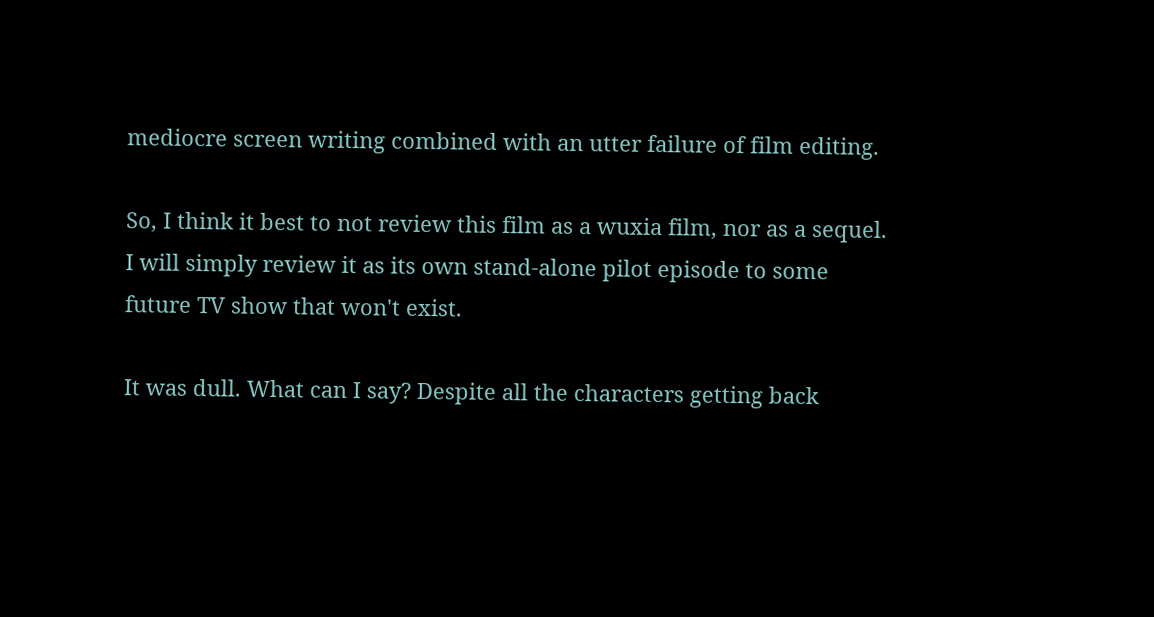mediocre screen writing combined with an utter failure of film editing.

So, I think it best to not review this film as a wuxia film, nor as a sequel. I will simply review it as its own stand-alone pilot episode to some future TV show that won't exist.

It was dull. What can I say? Despite all the characters getting back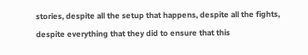stories, despite all the setup that happens, despite all the fights, despite everything that they did to ensure that this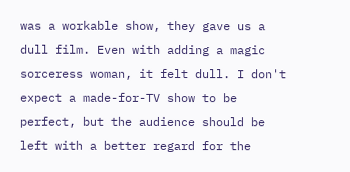was a workable show, they gave us a dull film. Even with adding a magic sorceress woman, it felt dull. I don't expect a made-for-TV show to be perfect, but the audience should be left with a better regard for the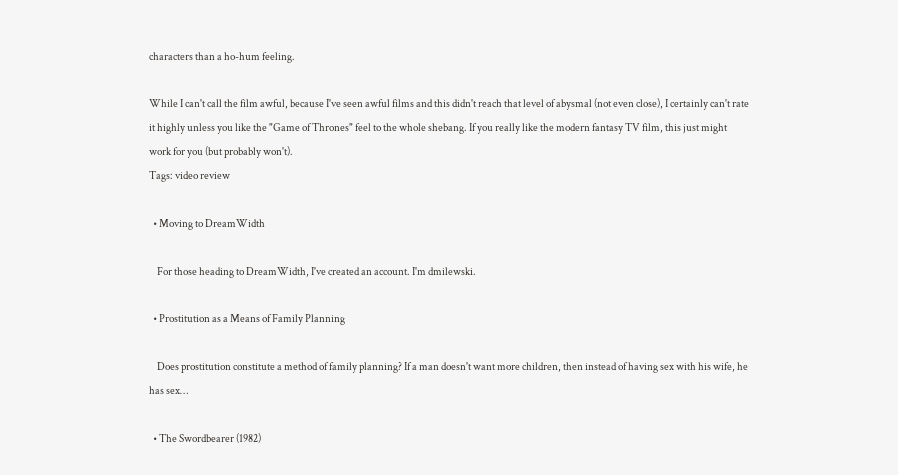characters than a ho-hum feeling.

While I can't call the film awful, because I've seen awful films and this didn't reach that level of abysmal (not even close), I certainly can't rate it highly unless you like the "Game of Thrones" feel to the whole shebang. If you really like the modern fantasy TV film, this just might work for you (but probably won't).
Tags: video review

  • Moving to DreamWidth

    For those heading to DreamWidth, I've created an account. I'm dmilewski.

  • Prostitution as a Means of Family Planning

    Does prostitution constitute a method of family planning? If a man doesn't want more children, then instead of having sex with his wife, he has sex…

  • The Swordbearer (1982)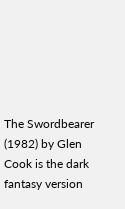The Swordbearer (1982) by Glen Cook is the dark fantasy version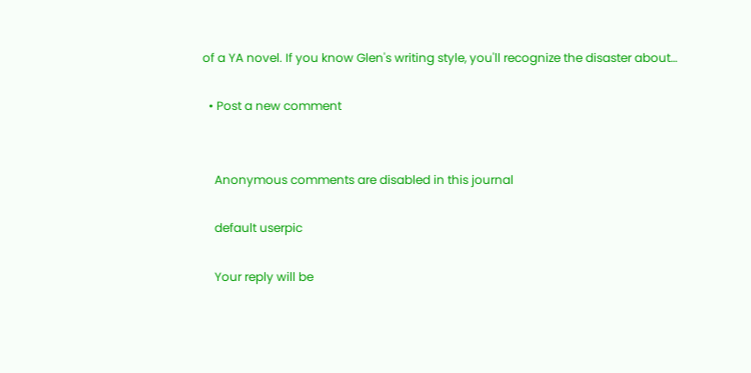of a YA novel. If you know Glen's writing style, you'll recognize the disaster about…

  • Post a new comment


    Anonymous comments are disabled in this journal

    default userpic

    Your reply will be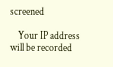screened

    Your IP address will be recorded